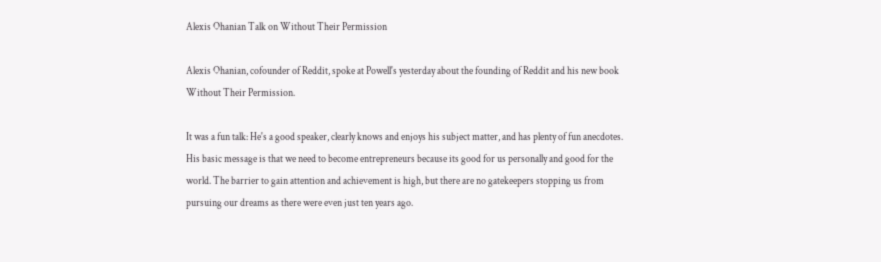Alexis Ohanian Talk on Without Their Permission

Alexis Ohanian, cofounder of Reddit, spoke at Powell's yesterday about the founding of Reddit and his new book Without Their Permission.

It was a fun talk: He's a good speaker, clearly knows and enjoys his subject matter, and has plenty of fun anecdotes. His basic message is that we need to become entrepreneurs because its good for us personally and good for the world. The barrier to gain attention and achievement is high, but there are no gatekeepers stopping us from pursuing our dreams as there were even just ten years ago.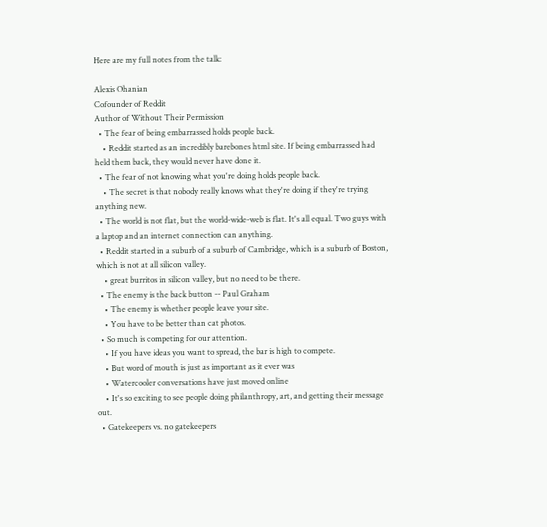Here are my full notes from the talk:

Alexis Ohanian
Cofounder of Reddit
Author of Without Their Permission
  • The fear of being embarrassed holds people back.
    • Reddit started as an incredibly barebones html site. If being embarrassed had held them back, they would never have done it.
  • The fear of not knowing what you're doing holds people back.
    • The secret is that nobody really knows what they're doing if they're trying anything new.
  • The world is not flat, but the world-wide-web is flat. It's all equal. Two guys with a laptop and an internet connection can anything.
  • Reddit started in a suburb of a suburb of Cambridge, which is a suburb of Boston, which is not at all silicon valley.
    • great burritos in silicon valley, but no need to be there.
  • The enemy is the back button -- Paul Graham
    • The enemy is whether people leave your site.
    • You have to be better than cat photos.
  • So much is competing for our attention.
    • If you have ideas you want to spread, the bar is high to compete.
    • But word of mouth is just as important as it ever was
    • Watercooler conversations have just moved online
    • It's so exciting to see people doing philanthropy, art, and getting their message out.
  • Gatekeepers vs. no gatekeepers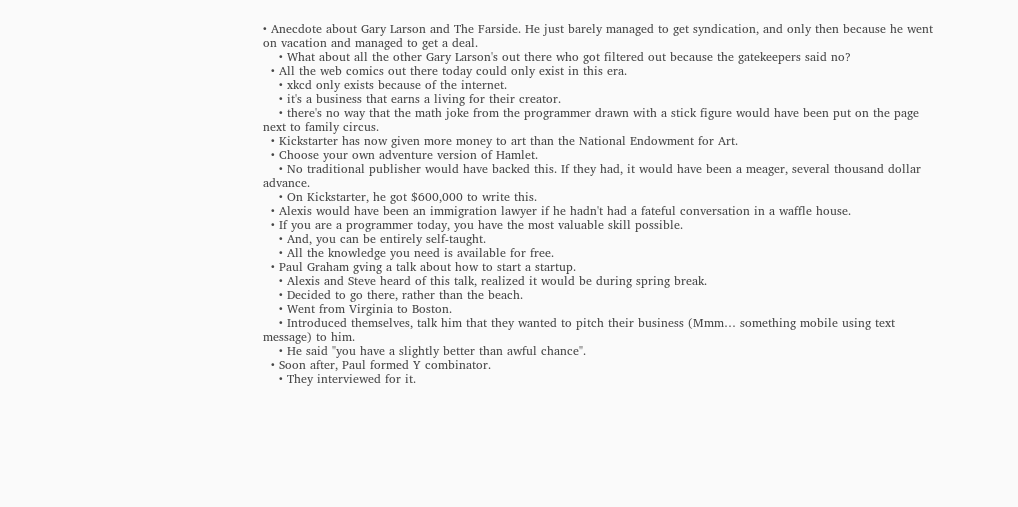• Anecdote about Gary Larson and The Farside. He just barely managed to get syndication, and only then because he went on vacation and managed to get a deal.
    • What about all the other Gary Larson's out there who got filtered out because the gatekeepers said no?
  • All the web comics out there today could only exist in this era.
    • xkcd only exists because of the internet.
    • it's a business that earns a living for their creator.
    • there's no way that the math joke from the programmer drawn with a stick figure would have been put on the page next to family circus.
  • Kickstarter has now given more money to art than the National Endowment for Art.
  • Choose your own adventure version of Hamlet.
    • No traditional publisher would have backed this. If they had, it would have been a meager, several thousand dollar advance.
    • On Kickstarter, he got $600,000 to write this.
  • Alexis would have been an immigration lawyer if he hadn't had a fateful conversation in a waffle house.
  • If you are a programmer today, you have the most valuable skill possible.
    • And, you can be entirely self-taught.
    • All the knowledge you need is available for free.
  • Paul Graham gving a talk about how to start a startup.
    • Alexis and Steve heard of this talk, realized it would be during spring break.
    • Decided to go there, rather than the beach.
    • Went from Virginia to Boston.
    • Introduced themselves, talk him that they wanted to pitch their business (Mmm… something mobile using text message) to him.
    • He said "you have a slightly better than awful chance".
  • Soon after, Paul formed Y combinator.
    • They interviewed for it.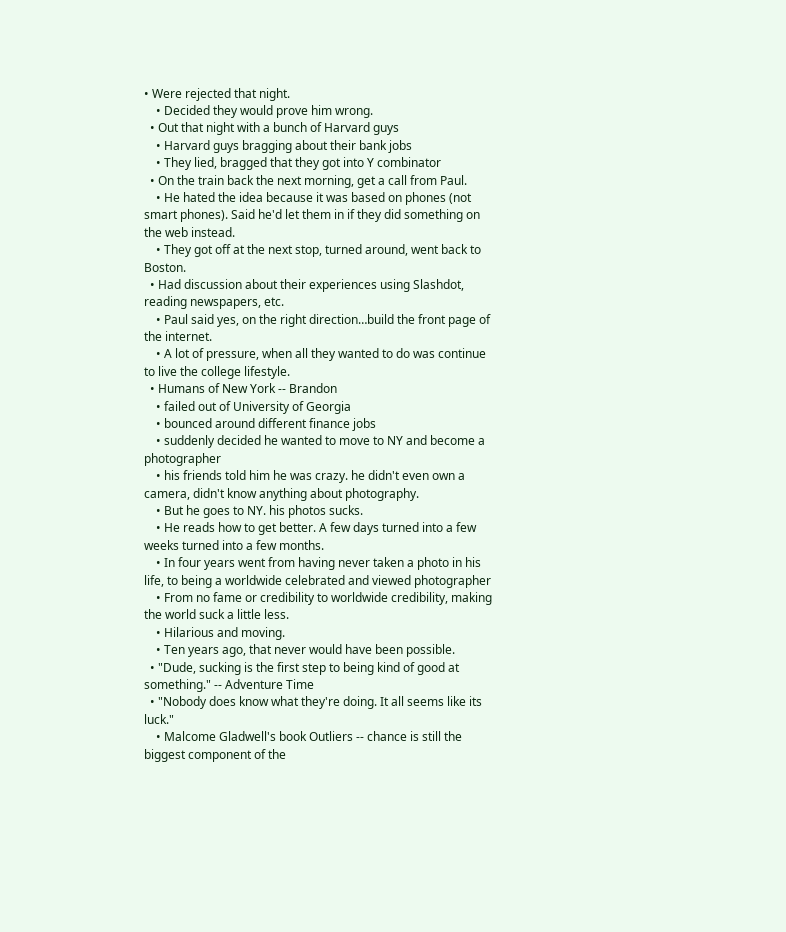• Were rejected that night.
    • Decided they would prove him wrong.
  • Out that night with a bunch of Harvard guys
    • Harvard guys bragging about their bank jobs
    • They lied, bragged that they got into Y combinator
  • On the train back the next morning, get a call from Paul.
    • He hated the idea because it was based on phones (not smart phones). Said he'd let them in if they did something on the web instead.
    • They got off at the next stop, turned around, went back to Boston.
  • Had discussion about their experiences using Slashdot, reading newspapers, etc.
    • Paul said yes, on the right direction…build the front page of the internet.
    • A lot of pressure, when all they wanted to do was continue to live the college lifestyle.
  • Humans of New York -- Brandon
    • failed out of University of Georgia
    • bounced around different finance jobs
    • suddenly decided he wanted to move to NY and become a photographer
    • his friends told him he was crazy. he didn't even own a camera, didn't know anything about photography.
    • But he goes to NY. his photos sucks.
    • He reads how to get better. A few days turned into a few weeks turned into a few months.
    • In four years went from having never taken a photo in his life, to being a worldwide celebrated and viewed photographer
    • From no fame or credibility to worldwide credibility, making the world suck a little less.
    • Hilarious and moving.
    • Ten years ago, that never would have been possible.
  • "Dude, sucking is the first step to being kind of good at something." -- Adventure Time
  • "Nobody does know what they're doing. It all seems like its luck."
    • Malcome Gladwell's book Outliers -- chance is still the biggest component of the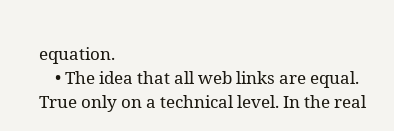equation.
    • The idea that all web links are equal. True only on a technical level. In the real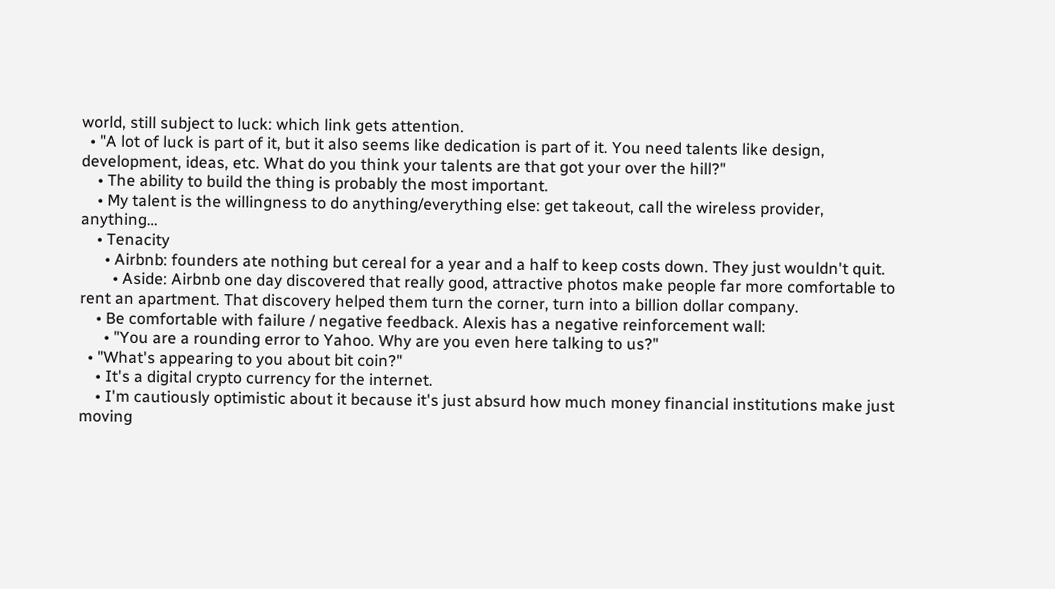world, still subject to luck: which link gets attention.
  • "A lot of luck is part of it, but it also seems like dedication is part of it. You need talents like design, development, ideas, etc. What do you think your talents are that got your over the hill?"
    • The ability to build the thing is probably the most important.
    • My talent is the willingness to do anything/everything else: get takeout, call the wireless provider, anything…
    • Tenacity
      • Airbnb: founders ate nothing but cereal for a year and a half to keep costs down. They just wouldn't quit.
        • Aside: Airbnb one day discovered that really good, attractive photos make people far more comfortable to rent an apartment. That discovery helped them turn the corner, turn into a billion dollar company.
    • Be comfortable with failure / negative feedback. Alexis has a negative reinforcement wall:
      • "You are a rounding error to Yahoo. Why are you even here talking to us?"
  • "What's appearing to you about bit coin?"
    • It's a digital crypto currency for the internet.
    • I'm cautiously optimistic about it because it's just absurd how much money financial institutions make just moving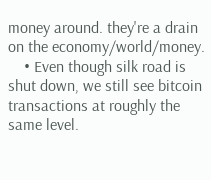money around. they're a drain on the economy/world/money.
    • Even though silk road is shut down, we still see bitcoin transactions at roughly the same level.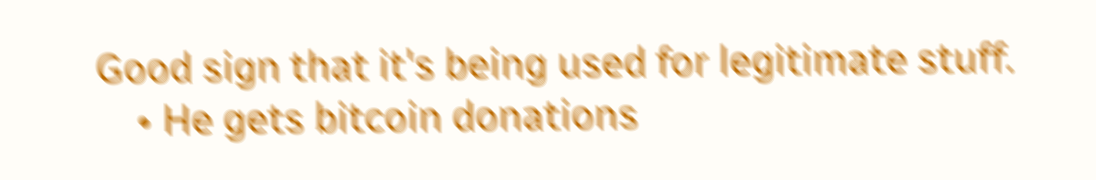Good sign that it's being used for legitimate stuff.
    • He gets bitcoin donations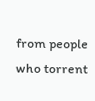from people who torrent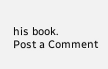his book.
Post a Comment